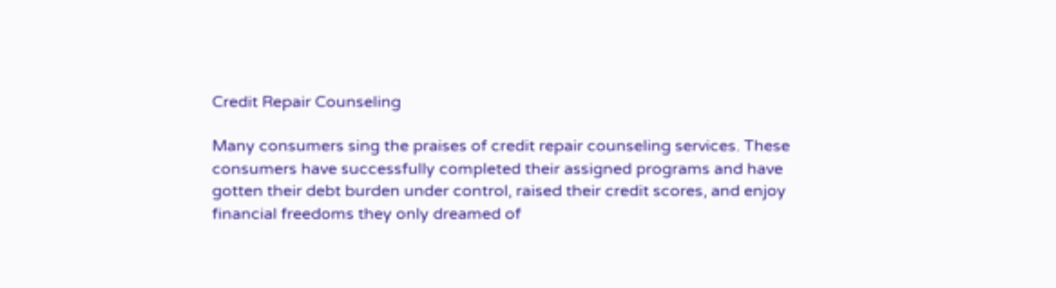Credit Repair Counseling

Many consumers sing the praises of credit repair counseling services. These consumers have successfully completed their assigned programs and have gotten their debt burden under control, raised their credit scores, and enjoy financial freedoms they only dreamed of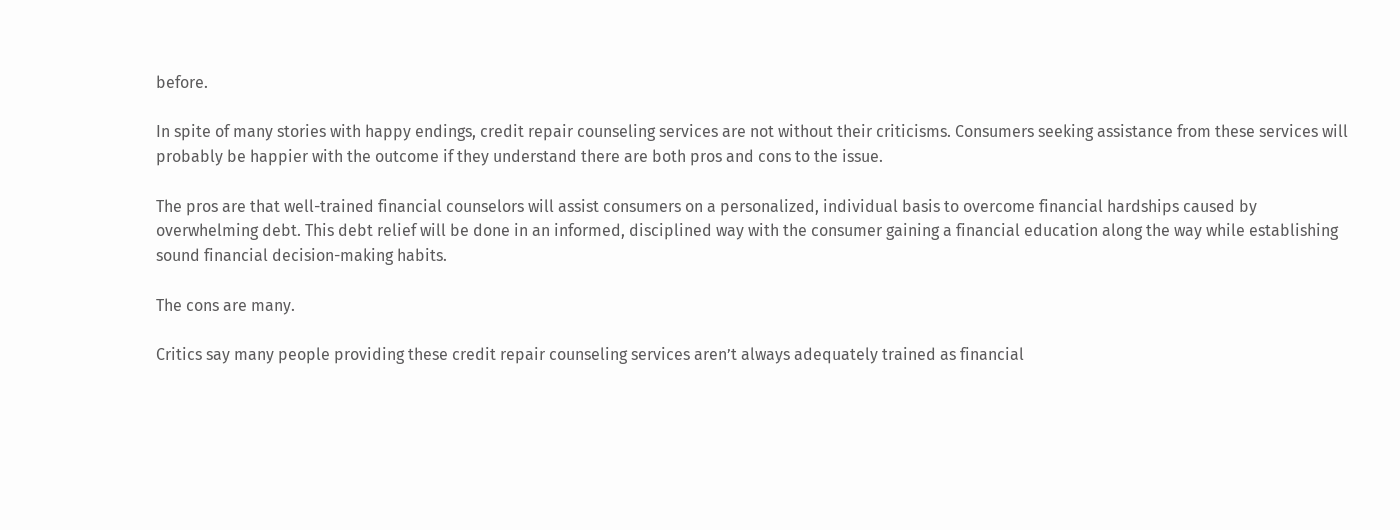before.

In spite of many stories with happy endings, credit repair counseling services are not without their criticisms. Consumers seeking assistance from these services will probably be happier with the outcome if they understand there are both pros and cons to the issue.

The pros are that well-trained financial counselors will assist consumers on a personalized, individual basis to overcome financial hardships caused by overwhelming debt. This debt relief will be done in an informed, disciplined way with the consumer gaining a financial education along the way while establishing sound financial decision-making habits.

The cons are many.

Critics say many people providing these credit repair counseling services aren’t always adequately trained as financial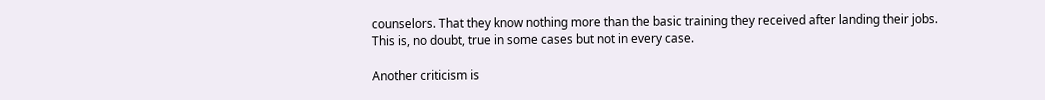counselors. That they know nothing more than the basic training they received after landing their jobs. This is, no doubt, true in some cases but not in every case.

Another criticism is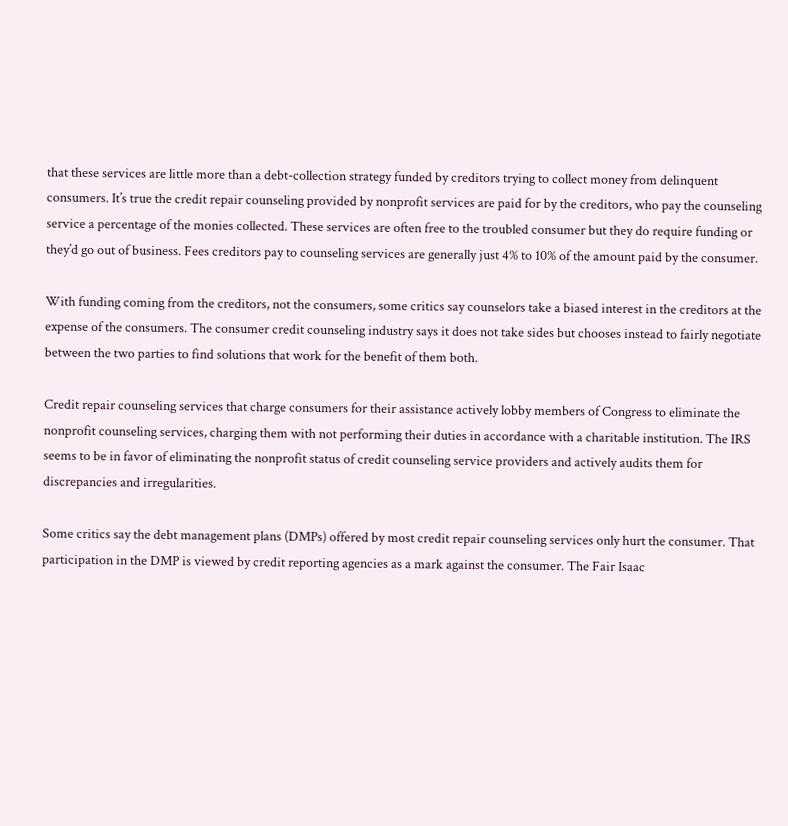that these services are little more than a debt-collection strategy funded by creditors trying to collect money from delinquent consumers. It’s true the credit repair counseling provided by nonprofit services are paid for by the creditors, who pay the counseling service a percentage of the monies collected. These services are often free to the troubled consumer but they do require funding or they’d go out of business. Fees creditors pay to counseling services are generally just 4% to 10% of the amount paid by the consumer.

With funding coming from the creditors, not the consumers, some critics say counselors take a biased interest in the creditors at the expense of the consumers. The consumer credit counseling industry says it does not take sides but chooses instead to fairly negotiate between the two parties to find solutions that work for the benefit of them both.

Credit repair counseling services that charge consumers for their assistance actively lobby members of Congress to eliminate the nonprofit counseling services, charging them with not performing their duties in accordance with a charitable institution. The IRS seems to be in favor of eliminating the nonprofit status of credit counseling service providers and actively audits them for discrepancies and irregularities.

Some critics say the debt management plans (DMPs) offered by most credit repair counseling services only hurt the consumer. That participation in the DMP is viewed by credit reporting agencies as a mark against the consumer. The Fair Isaac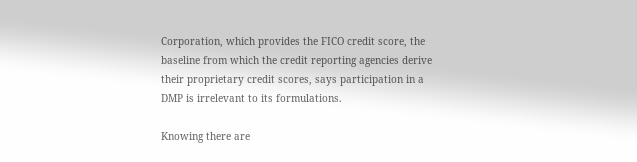Corporation, which provides the FICO credit score, the baseline from which the credit reporting agencies derive their proprietary credit scores, says participation in a DMP is irrelevant to its formulations.

Knowing there are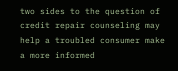two sides to the question of credit repair counseling may help a troubled consumer make a more informed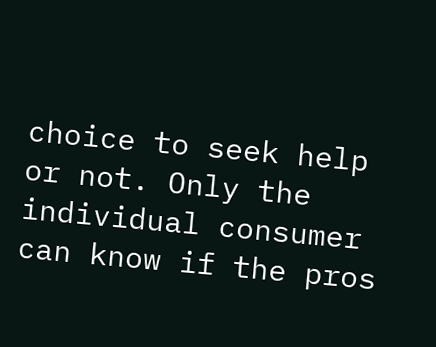choice to seek help or not. Only the individual consumer can know if the pros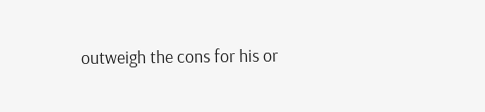outweigh the cons for his or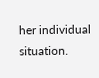her individual situation.